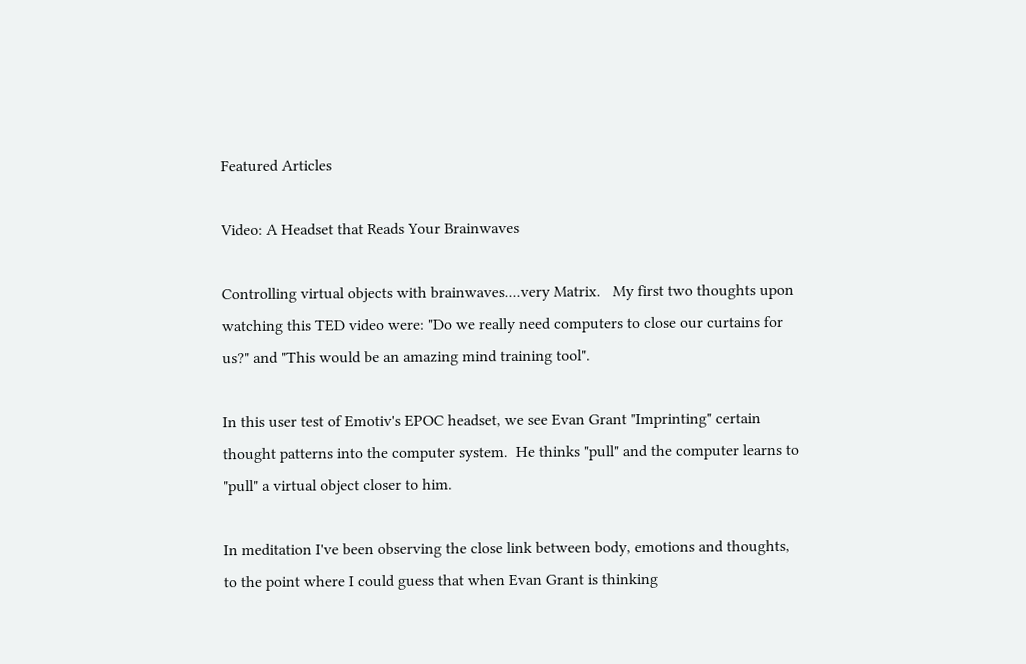Featured Articles

Video: A Headset that Reads Your Brainwaves

Controlling virtual objects with brainwaves....very Matrix.   My first two thoughts upon watching this TED video were: "Do we really need computers to close our curtains for us?" and "This would be an amazing mind training tool".

In this user test of Emotiv's EPOC headset, we see Evan Grant "Imprinting" certain thought patterns into the computer system.  He thinks "pull" and the computer learns to "pull" a virtual object closer to him.

In meditation I've been observing the close link between body, emotions and thoughts, to the point where I could guess that when Evan Grant is thinking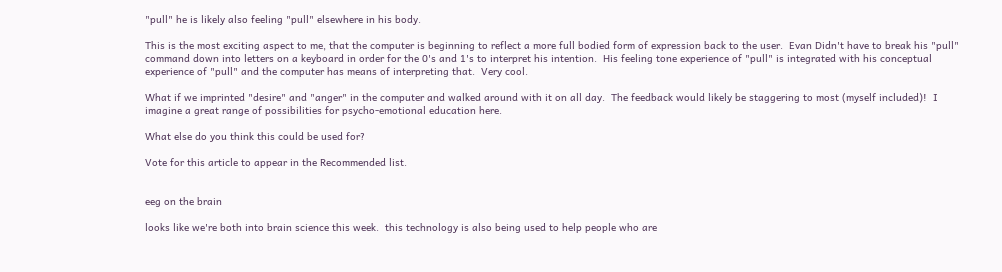"pull" he is likely also feeling "pull" elsewhere in his body.

This is the most exciting aspect to me, that the computer is beginning to reflect a more full bodied form of expression back to the user.  Evan Didn't have to break his "pull" command down into letters on a keyboard in order for the 0's and 1's to interpret his intention.  His feeling tone experience of "pull" is integrated with his conceptual experience of "pull" and the computer has means of interpreting that.  Very cool.

What if we imprinted "desire" and "anger" in the computer and walked around with it on all day.  The feedback would likely be staggering to most (myself included)!  I imagine a great range of possibilities for psycho-emotional education here.

What else do you think this could be used for?

Vote for this article to appear in the Recommended list.


eeg on the brain

looks like we're both into brain science this week.  this technology is also being used to help people who are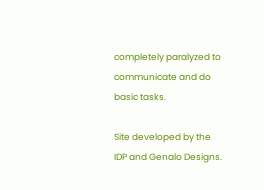completely paralyzed to communicate and do basic tasks.

Site developed by the IDP and Genalo Designs.